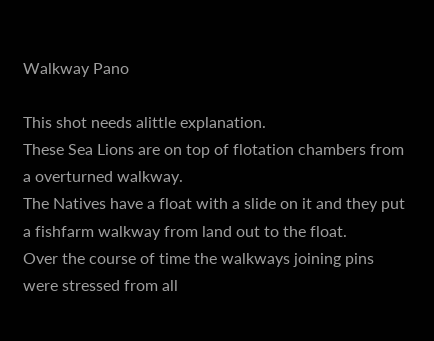Walkway Pano

This shot needs alittle explanation.
These Sea Lions are on top of flotation chambers from a overturned walkway.
The Natives have a float with a slide on it and they put a fishfarm walkway from land out to the float.
Over the course of time the walkways joining pins were stressed from all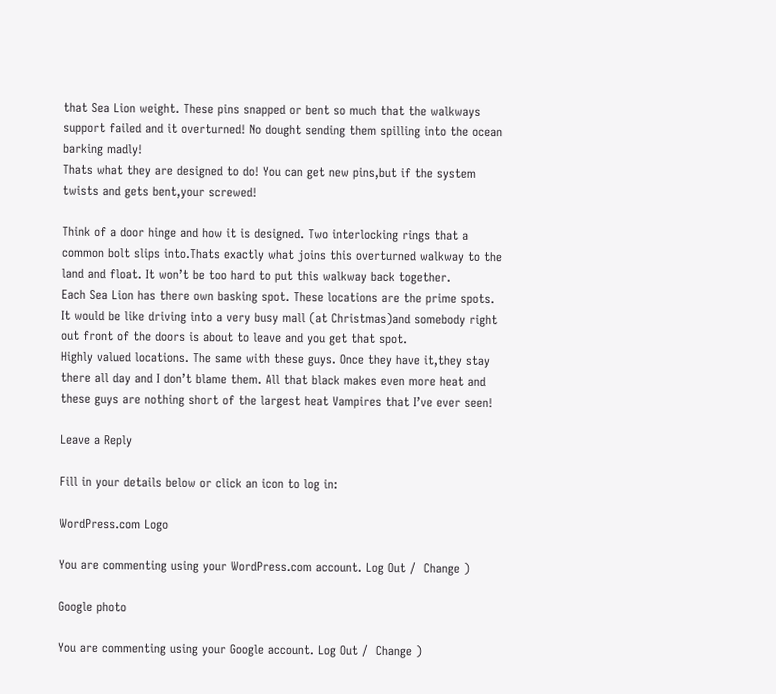that Sea Lion weight. These pins snapped or bent so much that the walkways support failed and it overturned! No dought sending them spilling into the ocean barking madly!
Thats what they are designed to do! You can get new pins,but if the system twists and gets bent,your screwed!

Think of a door hinge and how it is designed. Two interlocking rings that a common bolt slips into.Thats exactly what joins this overturned walkway to the land and float. It won’t be too hard to put this walkway back together.
Each Sea Lion has there own basking spot. These locations are the prime spots.
It would be like driving into a very busy mall (at Christmas)and somebody right out front of the doors is about to leave and you get that spot.
Highly valued locations. The same with these guys. Once they have it,they stay there all day and I don’t blame them. All that black makes even more heat and these guys are nothing short of the largest heat Vampires that I’ve ever seen!

Leave a Reply

Fill in your details below or click an icon to log in:

WordPress.com Logo

You are commenting using your WordPress.com account. Log Out /  Change )

Google photo

You are commenting using your Google account. Log Out /  Change )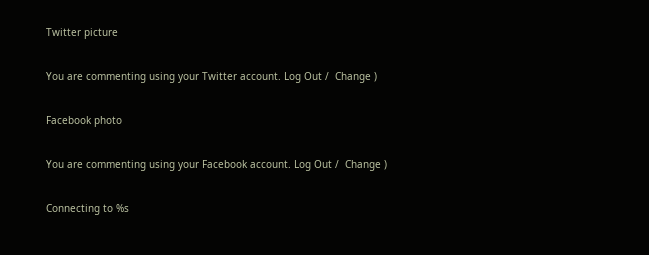Twitter picture

You are commenting using your Twitter account. Log Out /  Change )

Facebook photo

You are commenting using your Facebook account. Log Out /  Change )

Connecting to %s